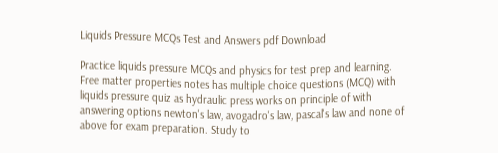Liquids Pressure MCQs Test and Answers pdf Download

Practice liquids pressure MCQs and physics for test prep and learning. Free matter properties notes has multiple choice questions (MCQ) with liquids pressure quiz as hydraulic press works on principle of with answering options newton's law, avogadro's law, pascal's law and none of above for exam preparation. Study to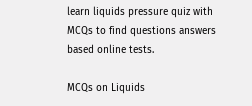learn liquids pressure quiz with MCQs to find questions answers based online tests.

MCQs on Liquids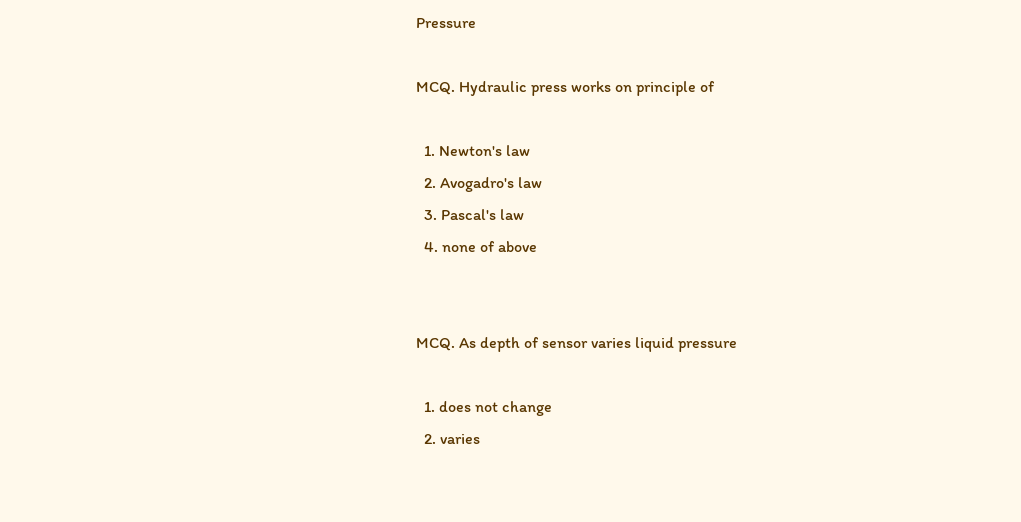Pressure

MCQ. Hydraulic press works on principle of

  1. Newton's law
  2. Avogadro's law
  3. Pascal's law
  4. none of above


MCQ. As depth of sensor varies liquid pressure

  1. does not change
  2. varies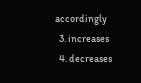accordingly
  3. increases
  4. decreases